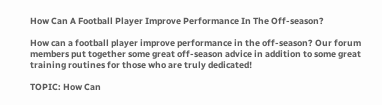How Can A Football Player Improve Performance In The Off-season?

How can a football player improve performance in the off-season? Our forum members put together some great off-season advice in addition to some great training routines for those who are truly dedicated!

TOPIC: How Can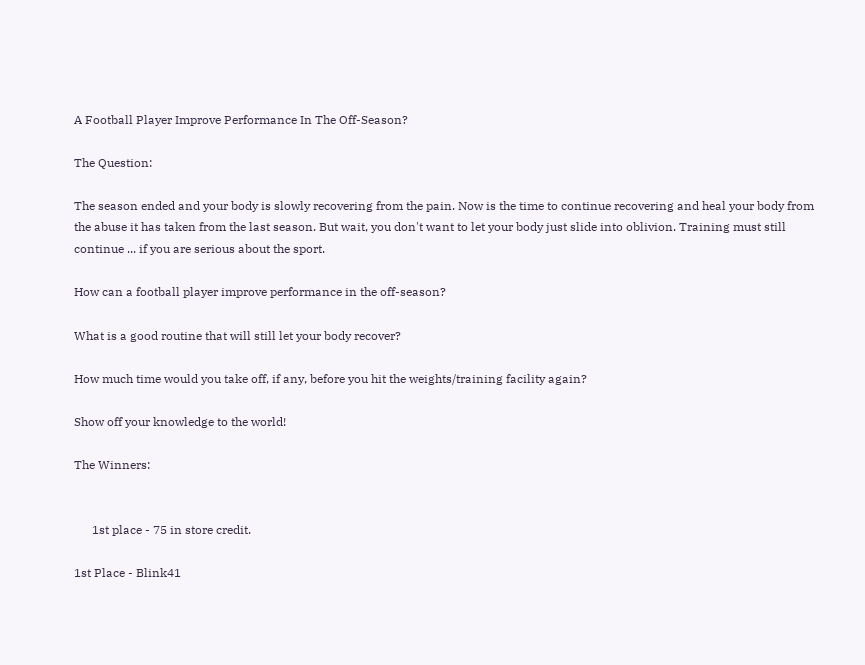A Football Player Improve Performance In The Off-Season?

The Question:

The season ended and your body is slowly recovering from the pain. Now is the time to continue recovering and heal your body from the abuse it has taken from the last season. But wait, you don't want to let your body just slide into oblivion. Training must still continue ... if you are serious about the sport.

How can a football player improve performance in the off-season?

What is a good routine that will still let your body recover?

How much time would you take off, if any, before you hit the weights/training facility again?

Show off your knowledge to the world!

The Winners:


      1st place - 75 in store credit.

1st Place - Blink41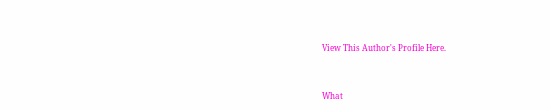View This Author's Profile Here.


What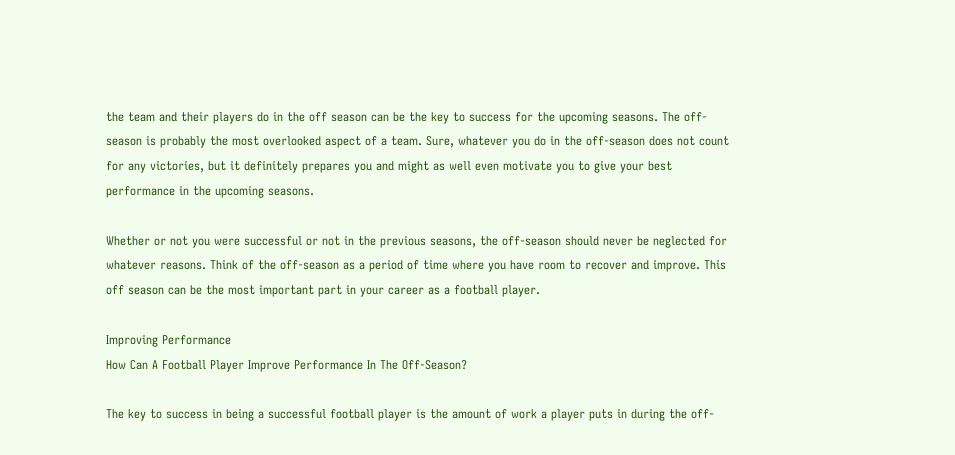the team and their players do in the off season can be the key to success for the upcoming seasons. The off-season is probably the most overlooked aspect of a team. Sure, whatever you do in the off-season does not count for any victories, but it definitely prepares you and might as well even motivate you to give your best performance in the upcoming seasons.

Whether or not you were successful or not in the previous seasons, the off-season should never be neglected for whatever reasons. Think of the off-season as a period of time where you have room to recover and improve. This off season can be the most important part in your career as a football player.

Improving Performance
How Can A Football Player Improve Performance In The Off-Season?

The key to success in being a successful football player is the amount of work a player puts in during the off-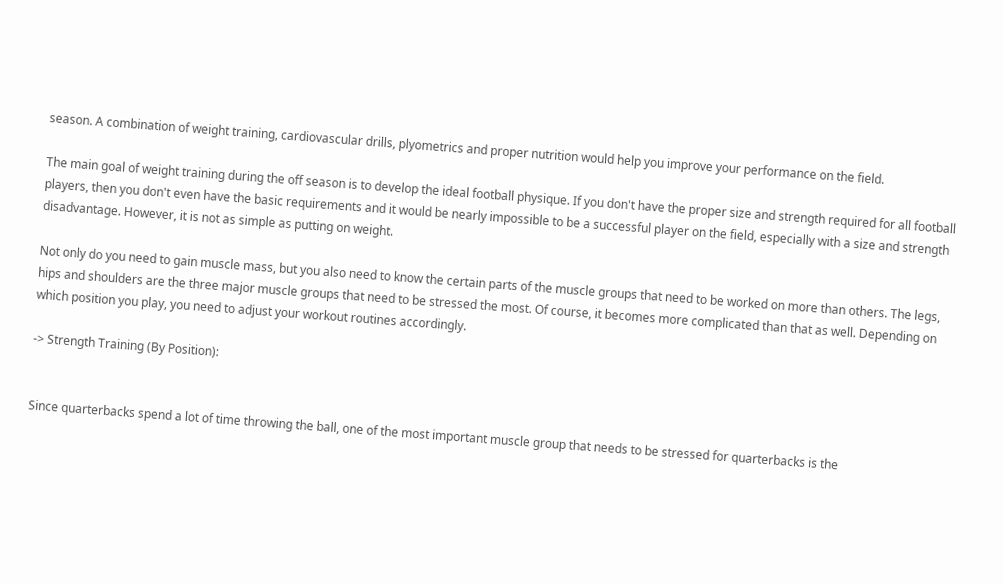season. A combination of weight training, cardiovascular drills, plyometrics and proper nutrition would help you improve your performance on the field.

The main goal of weight training during the off season is to develop the ideal football physique. If you don't have the proper size and strength required for all football players, then you don't even have the basic requirements and it would be nearly impossible to be a successful player on the field, especially with a size and strength disadvantage. However, it is not as simple as putting on weight.

Not only do you need to gain muscle mass, but you also need to know the certain parts of the muscle groups that need to be worked on more than others. The legs, hips and shoulders are the three major muscle groups that need to be stressed the most. Of course, it becomes more complicated than that as well. Depending on which position you play, you need to adjust your workout routines accordingly.

-> Strength Training (By Position):


Since quarterbacks spend a lot of time throwing the ball, one of the most important muscle group that needs to be stressed for quarterbacks is the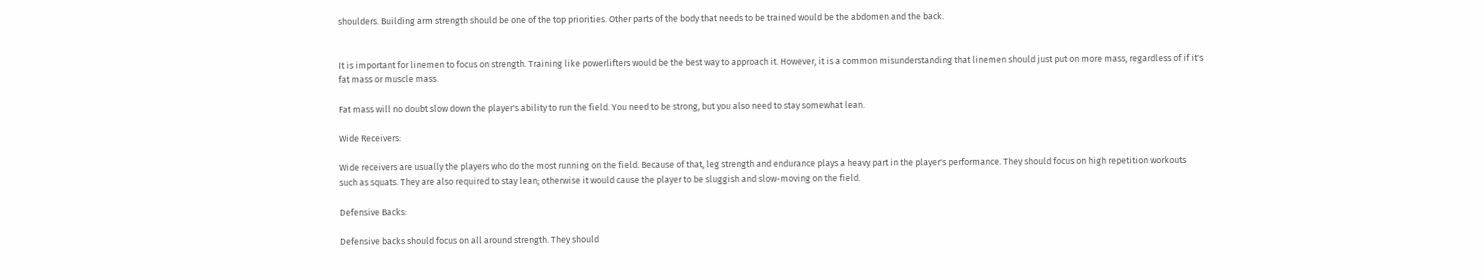shoulders. Building arm strength should be one of the top priorities. Other parts of the body that needs to be trained would be the abdomen and the back.


It is important for linemen to focus on strength. Training like powerlifters would be the best way to approach it. However, it is a common misunderstanding that linemen should just put on more mass, regardless of if it's fat mass or muscle mass.

Fat mass will no doubt slow down the player's ability to run the field. You need to be strong, but you also need to stay somewhat lean.

Wide Receivers:

Wide receivers are usually the players who do the most running on the field. Because of that, leg strength and endurance plays a heavy part in the player's performance. They should focus on high repetition workouts such as squats. They are also required to stay lean; otherwise it would cause the player to be sluggish and slow-moving on the field.

Defensive Backs:

Defensive backs should focus on all around strength. They should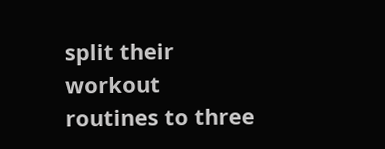split their workout routines to three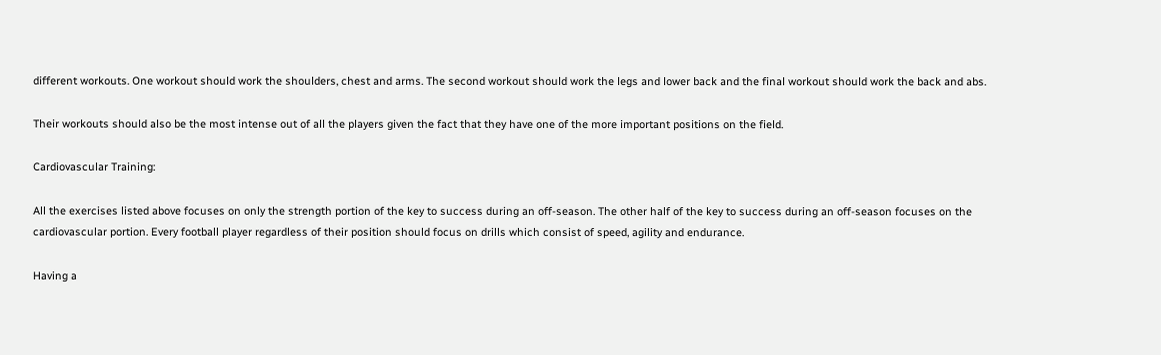different workouts. One workout should work the shoulders, chest and arms. The second workout should work the legs and lower back and the final workout should work the back and abs.

Their workouts should also be the most intense out of all the players given the fact that they have one of the more important positions on the field.

Cardiovascular Training:

All the exercises listed above focuses on only the strength portion of the key to success during an off-season. The other half of the key to success during an off-season focuses on the cardiovascular portion. Every football player regardless of their position should focus on drills which consist of speed, agility and endurance.

Having a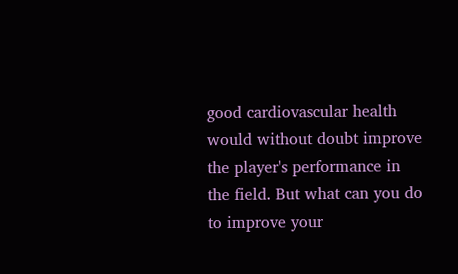good cardiovascular health would without doubt improve the player's performance in the field. But what can you do to improve your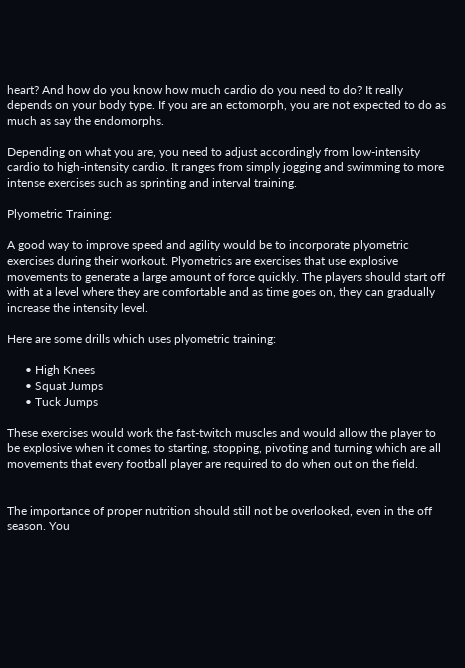heart? And how do you know how much cardio do you need to do? It really depends on your body type. If you are an ectomorph, you are not expected to do as much as say the endomorphs.

Depending on what you are, you need to adjust accordingly from low-intensity cardio to high-intensity cardio. It ranges from simply jogging and swimming to more intense exercises such as sprinting and interval training.

Plyometric Training:

A good way to improve speed and agility would be to incorporate plyometric exercises during their workout. Plyometrics are exercises that use explosive movements to generate a large amount of force quickly. The players should start off with at a level where they are comfortable and as time goes on, they can gradually increase the intensity level.

Here are some drills which uses plyometric training:

      • High Knees
      • Squat Jumps
      • Tuck Jumps

These exercises would work the fast-twitch muscles and would allow the player to be explosive when it comes to starting, stopping, pivoting and turning which are all movements that every football player are required to do when out on the field.


The importance of proper nutrition should still not be overlooked, even in the off season. You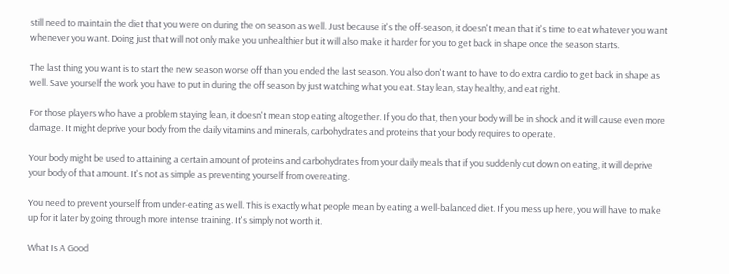still need to maintain the diet that you were on during the on season as well. Just because it's the off-season, it doesn't mean that it's time to eat whatever you want whenever you want. Doing just that will not only make you unhealthier but it will also make it harder for you to get back in shape once the season starts.

The last thing you want is to start the new season worse off than you ended the last season. You also don't want to have to do extra cardio to get back in shape as well. Save yourself the work you have to put in during the off season by just watching what you eat. Stay lean, stay healthy, and eat right.

For those players who have a problem staying lean, it doesn't mean stop eating altogether. If you do that, then your body will be in shock and it will cause even more damage. It might deprive your body from the daily vitamins and minerals, carbohydrates and proteins that your body requires to operate.

Your body might be used to attaining a certain amount of proteins and carbohydrates from your daily meals that if you suddenly cut down on eating, it will deprive your body of that amount. It's not as simple as preventing yourself from overeating.

You need to prevent yourself from under-eating as well. This is exactly what people mean by eating a well-balanced diet. If you mess up here, you will have to make up for it later by going through more intense training. It's simply not worth it.

What Is A Good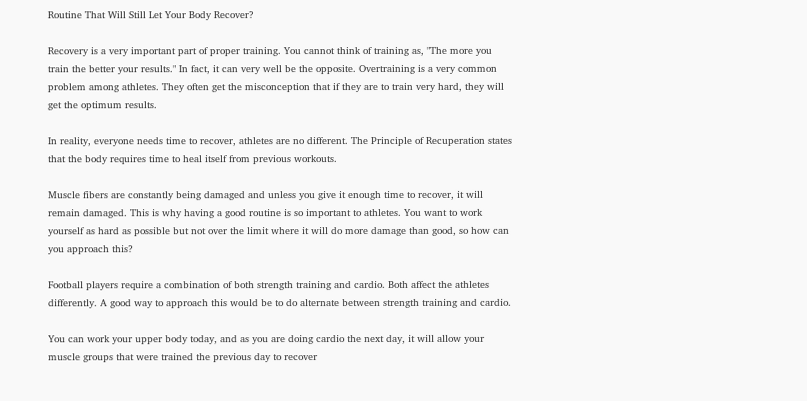Routine That Will Still Let Your Body Recover?

Recovery is a very important part of proper training. You cannot think of training as, "The more you train the better your results." In fact, it can very well be the opposite. Overtraining is a very common problem among athletes. They often get the misconception that if they are to train very hard, they will get the optimum results.

In reality, everyone needs time to recover, athletes are no different. The Principle of Recuperation states that the body requires time to heal itself from previous workouts.

Muscle fibers are constantly being damaged and unless you give it enough time to recover, it will remain damaged. This is why having a good routine is so important to athletes. You want to work yourself as hard as possible but not over the limit where it will do more damage than good, so how can you approach this?

Football players require a combination of both strength training and cardio. Both affect the athletes differently. A good way to approach this would be to do alternate between strength training and cardio.

You can work your upper body today, and as you are doing cardio the next day, it will allow your muscle groups that were trained the previous day to recover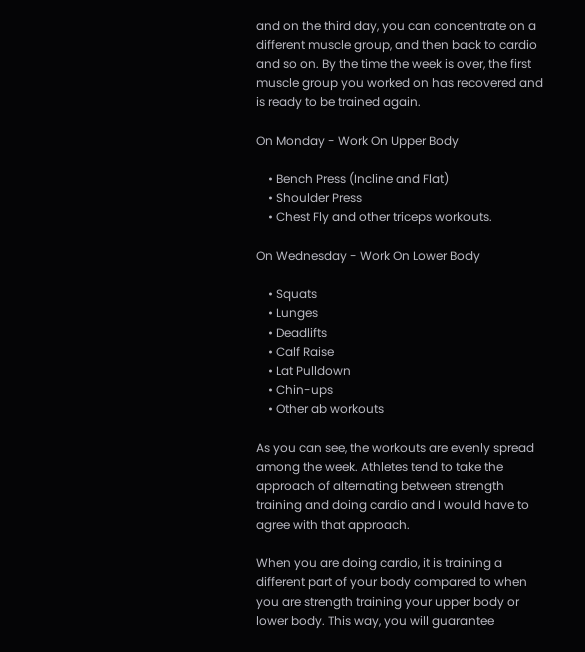and on the third day, you can concentrate on a different muscle group, and then back to cardio and so on. By the time the week is over, the first muscle group you worked on has recovered and is ready to be trained again.

On Monday - Work On Upper Body

    • Bench Press (Incline and Flat)
    • Shoulder Press
    • Chest Fly and other triceps workouts.

On Wednesday - Work On Lower Body

    • Squats
    • Lunges
    • Deadlifts
    • Calf Raise
    • Lat Pulldown
    • Chin-ups
    • Other ab workouts

As you can see, the workouts are evenly spread among the week. Athletes tend to take the approach of alternating between strength training and doing cardio and I would have to agree with that approach.

When you are doing cardio, it is training a different part of your body compared to when you are strength training your upper body or lower body. This way, you will guarantee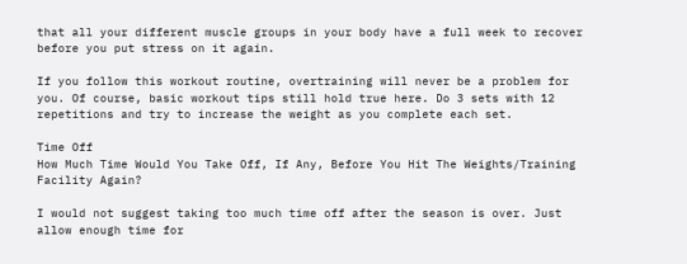that all your different muscle groups in your body have a full week to recover before you put stress on it again.

If you follow this workout routine, overtraining will never be a problem for you. Of course, basic workout tips still hold true here. Do 3 sets with 12 repetitions and try to increase the weight as you complete each set.

Time Off
How Much Time Would You Take Off, If Any, Before You Hit The Weights/Training Facility Again?

I would not suggest taking too much time off after the season is over. Just allow enough time for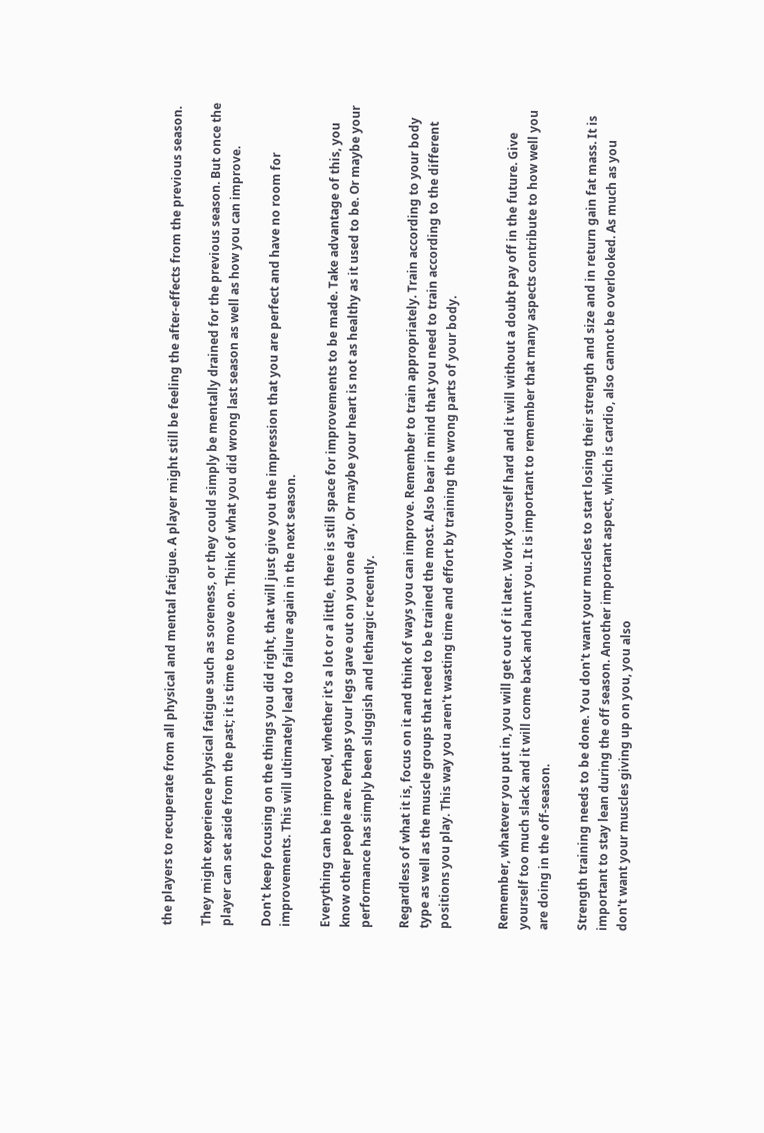the players to recuperate from all physical and mental fatigue. A player might still be feeling the after-effects from the previous season.

They might experience physical fatigue such as soreness, or they could simply be mentally drained for the previous season. But once the player can set aside from the past; it is time to move on. Think of what you did wrong last season as well as how you can improve.

Don't keep focusing on the things you did right, that will just give you the impression that you are perfect and have no room for improvements. This will ultimately lead to failure again in the next season.

Everything can be improved, whether it's a lot or a little, there is still space for improvements to be made. Take advantage of this, you know other people are. Perhaps your legs gave out on you one day. Or maybe your heart is not as healthy as it used to be. Or maybe your performance has simply been sluggish and lethargic recently.

Regardless of what it is, focus on it and think of ways you can improve. Remember to train appropriately. Train according to your body type as well as the muscle groups that need to be trained the most. Also bear in mind that you need to train according to the different positions you play. This way you aren't wasting time and effort by training the wrong parts of your body.


Remember, whatever you put in, you will get out of it later. Work yourself hard and it will without a doubt pay off in the future. Give yourself too much slack and it will come back and haunt you. It is important to remember that many aspects contribute to how well you are doing in the off-season.

Strength training needs to be done. You don't want your muscles to start losing their strength and size and in return gain fat mass. It is important to stay lean during the off season. Another important aspect, which is cardio, also cannot be overlooked. As much as you don't want your muscles giving up on you, you also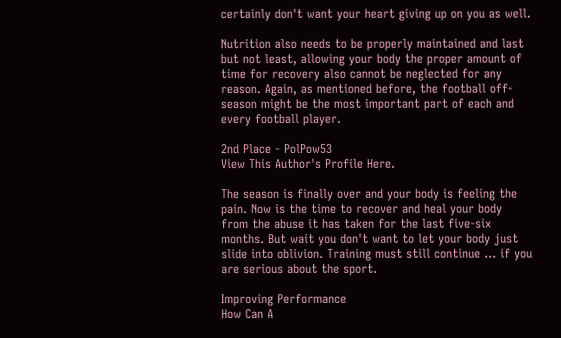certainly don't want your heart giving up on you as well.

Nutrition also needs to be properly maintained and last but not least, allowing your body the proper amount of time for recovery also cannot be neglected for any reason. Again, as mentioned before, the football off-season might be the most important part of each and every football player.

2nd Place - PolPow53
View This Author's Profile Here.

The season is finally over and your body is feeling the pain. Now is the time to recover and heal your body from the abuse it has taken for the last five-six months. But wait you don't want to let your body just slide into oblivion. Training must still continue ... if you are serious about the sport.

Improving Performance
How Can A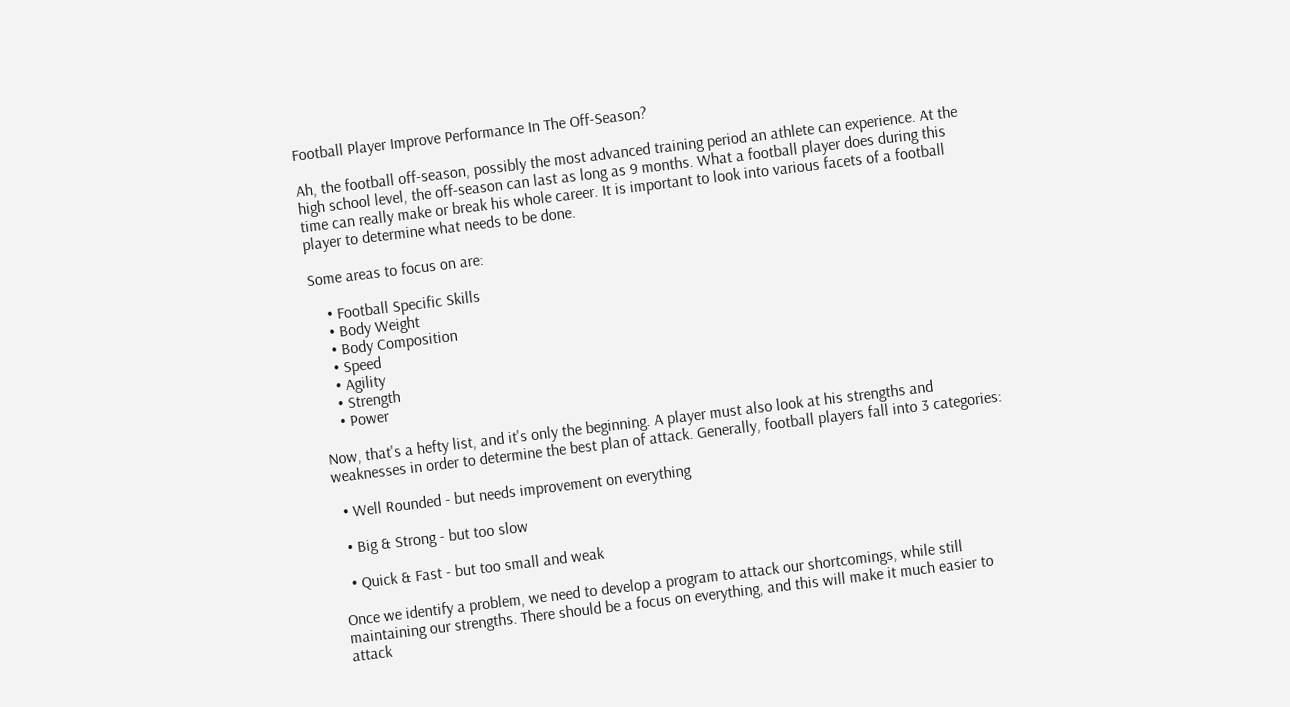Football Player Improve Performance In The Off-Season?

Ah, the football off-season, possibly the most advanced training period an athlete can experience. At the high school level, the off-season can last as long as 9 months. What a football player does during this time can really make or break his whole career. It is important to look into various facets of a football player to determine what needs to be done.

Some areas to focus on are:

    • Football Specific Skills
    • Body Weight
    • Body Composition
    • Speed
    • Agility
    • Strength
    • Power

Now, that's a hefty list, and it's only the beginning. A player must also look at his strengths and weaknesses in order to determine the best plan of attack. Generally, football players fall into 3 categories:

  • Well Rounded - but needs improvement on everything

  • Big & Strong - but too slow

  • Quick & Fast - but too small and weak

Once we identify a problem, we need to develop a program to attack our shortcomings, while still maintaining our strengths. There should be a focus on everything, and this will make it much easier to attack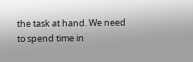the task at hand. We need to spend time in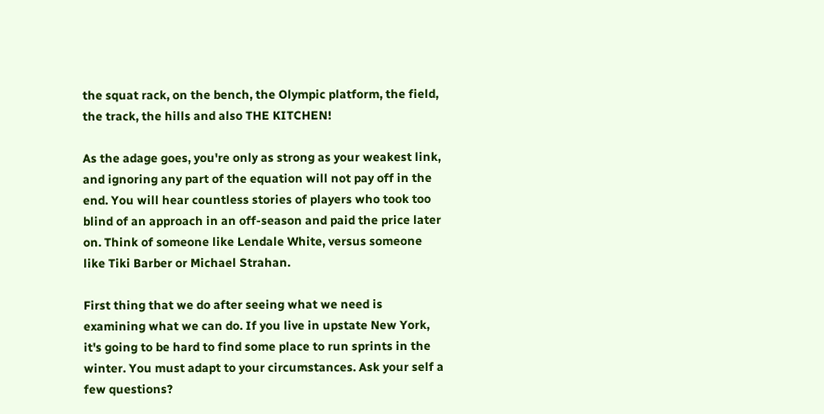the squat rack, on the bench, the Olympic platform, the field, the track, the hills and also THE KITCHEN!

As the adage goes, you're only as strong as your weakest link, and ignoring any part of the equation will not pay off in the end. You will hear countless stories of players who took too blind of an approach in an off-season and paid the price later on. Think of someone like Lendale White, versus someone like Tiki Barber or Michael Strahan.

First thing that we do after seeing what we need is examining what we can do. If you live in upstate New York, it's going to be hard to find some place to run sprints in the winter. You must adapt to your circumstances. Ask your self a few questions?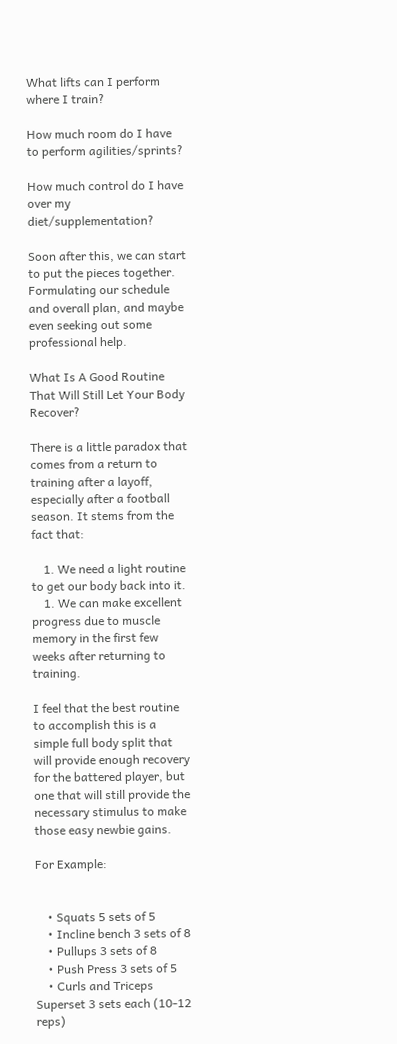What lifts can I perform where I train?

How much room do I have to perform agilities/sprints?

How much control do I have over my diet/supplementation?

Soon after this, we can start to put the pieces together. Formulating our schedule and overall plan, and maybe even seeking out some professional help.

What Is A Good Routine That Will Still Let Your Body Recover?

There is a little paradox that comes from a return to training after a layoff, especially after a football season. It stems from the fact that:

    1. We need a light routine to get our body back into it.
    1. We can make excellent progress due to muscle memory in the first few weeks after returning to training.

I feel that the best routine to accomplish this is a simple full body split that will provide enough recovery for the battered player, but one that will still provide the necessary stimulus to make those easy newbie gains.

For Example:


    • Squats 5 sets of 5
    • Incline bench 3 sets of 8
    • Pullups 3 sets of 8
    • Push Press 3 sets of 5
    • Curls and Triceps Superset 3 sets each (10-12 reps)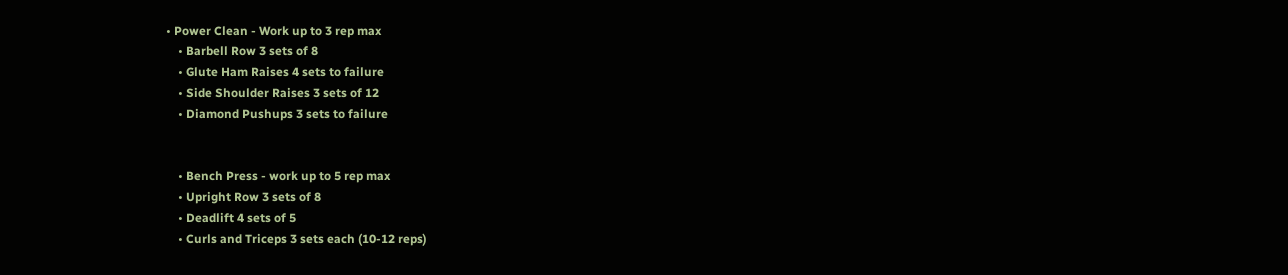• Power Clean - Work up to 3 rep max
    • Barbell Row 3 sets of 8
    • Glute Ham Raises 4 sets to failure
    • Side Shoulder Raises 3 sets of 12
    • Diamond Pushups 3 sets to failure


    • Bench Press - work up to 5 rep max
    • Upright Row 3 sets of 8
    • Deadlift 4 sets of 5
    • Curls and Triceps 3 sets each (10-12 reps)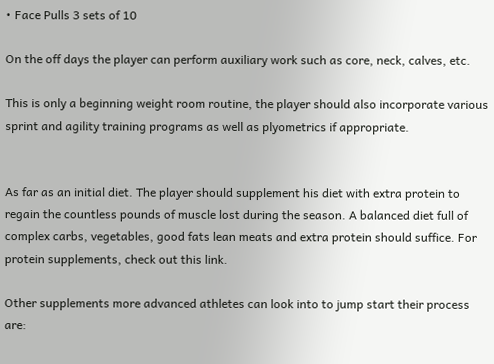• Face Pulls 3 sets of 10

On the off days the player can perform auxiliary work such as core, neck, calves, etc.

This is only a beginning weight room routine, the player should also incorporate various sprint and agility training programs as well as plyometrics if appropriate.


As far as an initial diet. The player should supplement his diet with extra protein to regain the countless pounds of muscle lost during the season. A balanced diet full of complex carbs, vegetables, good fats lean meats and extra protein should suffice. For protein supplements, check out this link.

Other supplements more advanced athletes can look into to jump start their process are: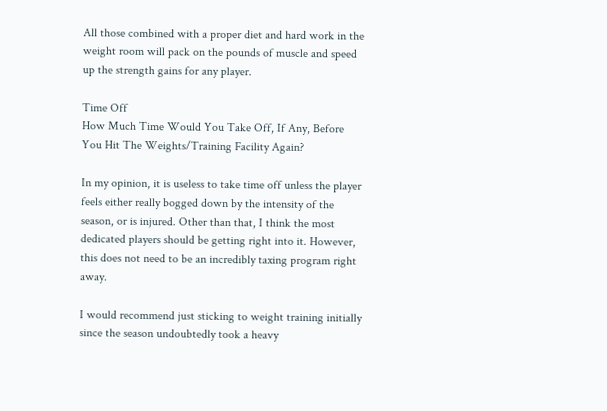All those combined with a proper diet and hard work in the weight room will pack on the pounds of muscle and speed up the strength gains for any player.

Time Off
How Much Time Would You Take Off, If Any, Before You Hit The Weights/Training Facility Again?

In my opinion, it is useless to take time off unless the player feels either really bogged down by the intensity of the season, or is injured. Other than that, I think the most dedicated players should be getting right into it. However, this does not need to be an incredibly taxing program right away.

I would recommend just sticking to weight training initially since the season undoubtedly took a heavy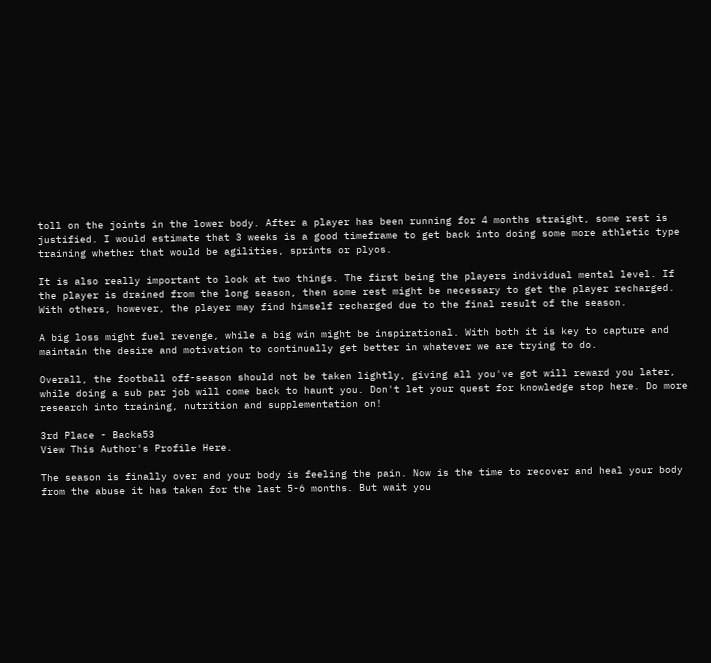toll on the joints in the lower body. After a player has been running for 4 months straight, some rest is justified. I would estimate that 3 weeks is a good timeframe to get back into doing some more athletic type training whether that would be agilities, sprints or plyos.

It is also really important to look at two things. The first being the players individual mental level. If the player is drained from the long season, then some rest might be necessary to get the player recharged. With others, however, the player may find himself recharged due to the final result of the season.

A big loss might fuel revenge, while a big win might be inspirational. With both it is key to capture and maintain the desire and motivation to continually get better in whatever we are trying to do.

Overall, the football off-season should not be taken lightly, giving all you've got will reward you later, while doing a sub par job will come back to haunt you. Don't let your quest for knowledge stop here. Do more research into training, nutrition and supplementation on!

3rd Place - Backa53
View This Author's Profile Here.

The season is finally over and your body is feeling the pain. Now is the time to recover and heal your body from the abuse it has taken for the last 5-6 months. But wait you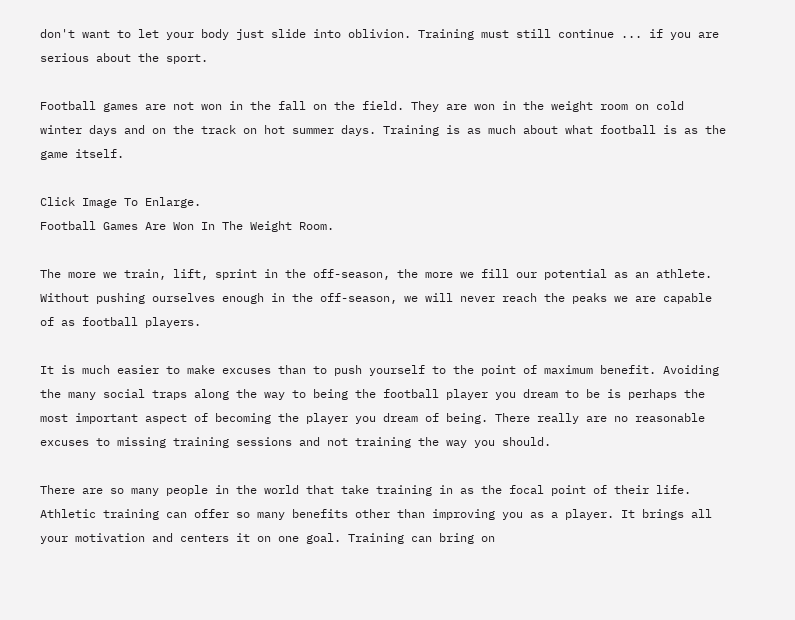don't want to let your body just slide into oblivion. Training must still continue ... if you are serious about the sport.

Football games are not won in the fall on the field. They are won in the weight room on cold winter days and on the track on hot summer days. Training is as much about what football is as the game itself.

Click Image To Enlarge.
Football Games Are Won In The Weight Room.

The more we train, lift, sprint in the off-season, the more we fill our potential as an athlete. Without pushing ourselves enough in the off-season, we will never reach the peaks we are capable of as football players.

It is much easier to make excuses than to push yourself to the point of maximum benefit. Avoiding the many social traps along the way to being the football player you dream to be is perhaps the most important aspect of becoming the player you dream of being. There really are no reasonable excuses to missing training sessions and not training the way you should.

There are so many people in the world that take training in as the focal point of their life. Athletic training can offer so many benefits other than improving you as a player. It brings all your motivation and centers it on one goal. Training can bring on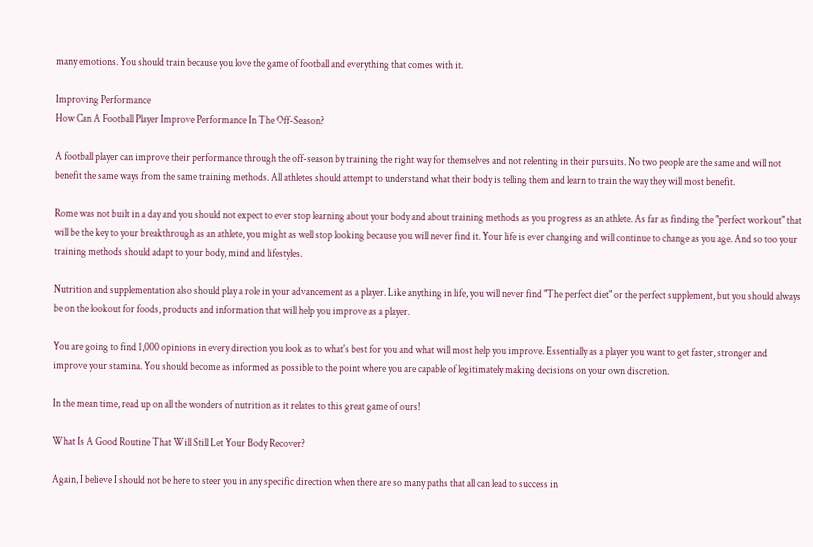many emotions. You should train because you love the game of football and everything that comes with it.

Improving Performance
How Can A Football Player Improve Performance In The Off-Season?

A football player can improve their performance through the off-season by training the right way for themselves and not relenting in their pursuits. No two people are the same and will not benefit the same ways from the same training methods. All athletes should attempt to understand what their body is telling them and learn to train the way they will most benefit.

Rome was not built in a day and you should not expect to ever stop learning about your body and about training methods as you progress as an athlete. As far as finding the "perfect workout" that will be the key to your breakthrough as an athlete, you might as well stop looking because you will never find it. Your life is ever changing and will continue to change as you age. And so too your training methods should adapt to your body, mind and lifestyles.

Nutrition and supplementation also should play a role in your advancement as a player. Like anything in life, you will never find "The perfect diet" or the perfect supplement, but you should always be on the lookout for foods, products and information that will help you improve as a player.

You are going to find 1,000 opinions in every direction you look as to what's best for you and what will most help you improve. Essentially as a player you want to get faster, stronger and improve your stamina. You should become as informed as possible to the point where you are capable of legitimately making decisions on your own discretion.

In the mean time, read up on all the wonders of nutrition as it relates to this great game of ours!

What Is A Good Routine That Will Still Let Your Body Recover?

Again, I believe I should not be here to steer you in any specific direction when there are so many paths that all can lead to success in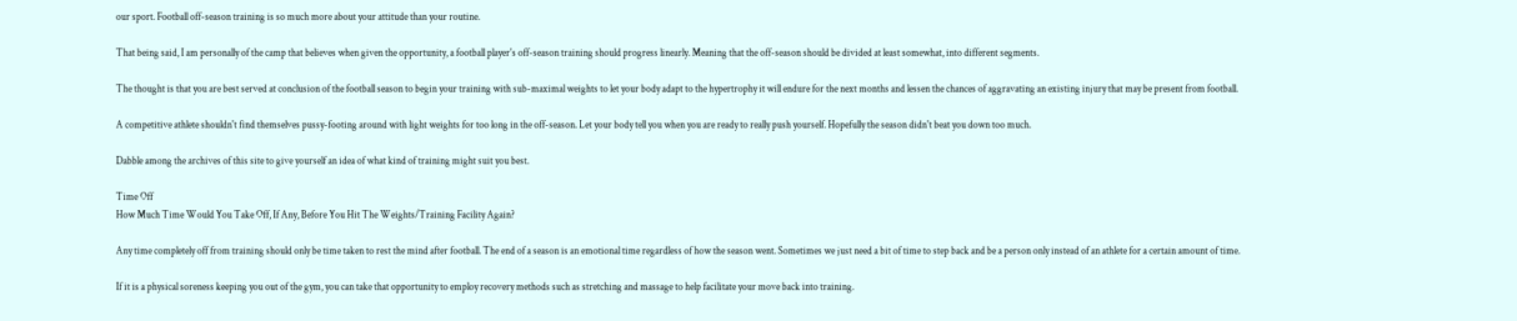our sport. Football off-season training is so much more about your attitude than your routine.

That being said, I am personally of the camp that believes when given the opportunity, a football player's off-season training should progress linearly. Meaning that the off-season should be divided at least somewhat, into different segments.

The thought is that you are best served at conclusion of the football season to begin your training with sub-maximal weights to let your body adapt to the hypertrophy it will endure for the next months and lessen the chances of aggravating an existing injury that may be present from football.

A competitive athlete shouldn't find themselves pussy-footing around with light weights for too long in the off-season. Let your body tell you when you are ready to really push yourself. Hopefully the season didn't beat you down too much.

Dabble among the archives of this site to give yourself an idea of what kind of training might suit you best.

Time Off
How Much Time Would You Take Off, If Any, Before You Hit The Weights/Training Facility Again?

Any time completely off from training should only be time taken to rest the mind after football. The end of a season is an emotional time regardless of how the season went. Sometimes we just need a bit of time to step back and be a person only instead of an athlete for a certain amount of time.

If it is a physical soreness keeping you out of the gym, you can take that opportunity to employ recovery methods such as stretching and massage to help facilitate your move back into training.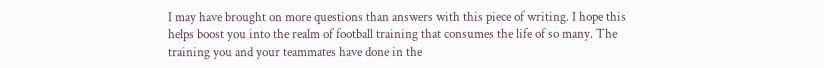I may have brought on more questions than answers with this piece of writing. I hope this helps boost you into the realm of football training that consumes the life of so many. The training you and your teammates have done in the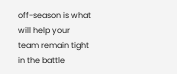off-season is what will help your team remain tight in the battle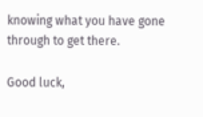knowing what you have gone through to get there.

Good luck,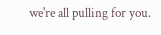we're all pulling for you.